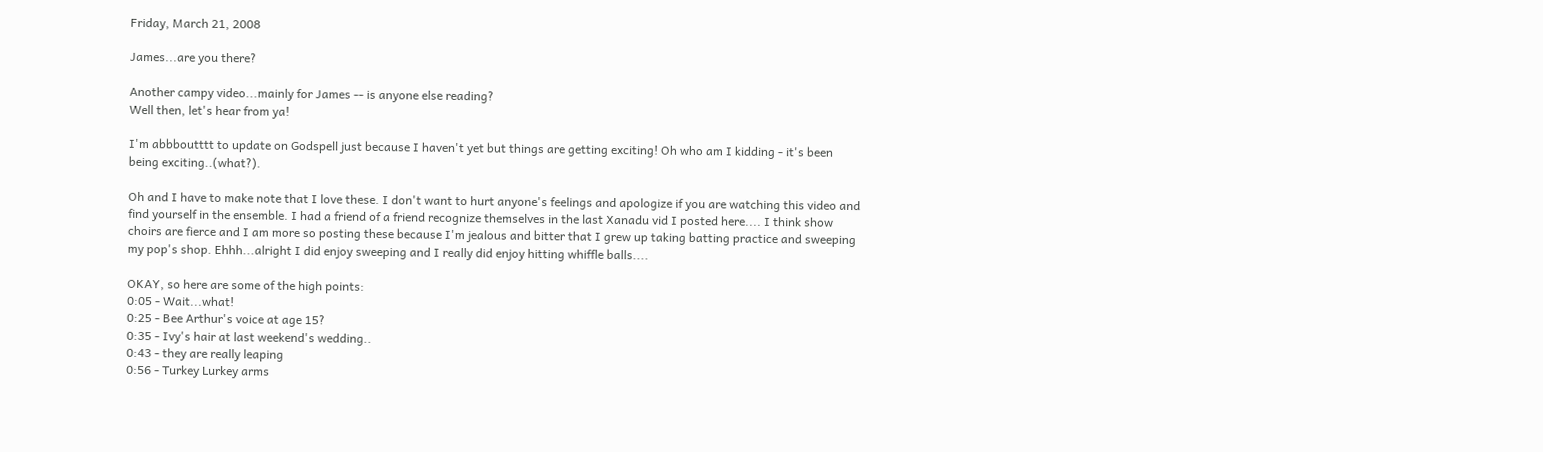Friday, March 21, 2008

James...are you there?

Another campy video...mainly for James -- is anyone else reading?
Well then, let's hear from ya!

I'm abbboutttt to update on Godspell just because I haven't yet but things are getting exciting! Oh who am I kidding - it's been being exciting..(what?).

Oh and I have to make note that I love these. I don't want to hurt anyone's feelings and apologize if you are watching this video and find yourself in the ensemble. I had a friend of a friend recognize themselves in the last Xanadu vid I posted here.... I think show choirs are fierce and I am more so posting these because I'm jealous and bitter that I grew up taking batting practice and sweeping my pop's shop. Ehhh...alright I did enjoy sweeping and I really did enjoy hitting whiffle balls....

OKAY, so here are some of the high points:
0:05 - Wait...what!
0:25 - Bee Arthur's voice at age 15?
0:35 - Ivy's hair at last weekend's wedding..
0:43 - they are really leaping
0:56 - Turkey Lurkey arms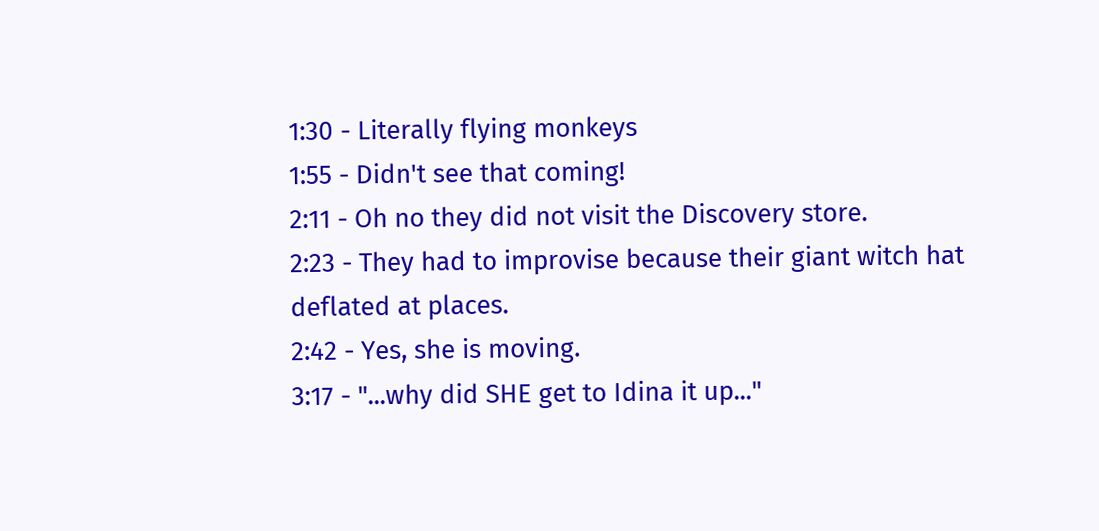1:30 - Literally flying monkeys
1:55 - Didn't see that coming!
2:11 - Oh no they did not visit the Discovery store.
2:23 - They had to improvise because their giant witch hat deflated at places.
2:42 - Yes, she is moving.
3:17 - "...why did SHE get to Idina it up..."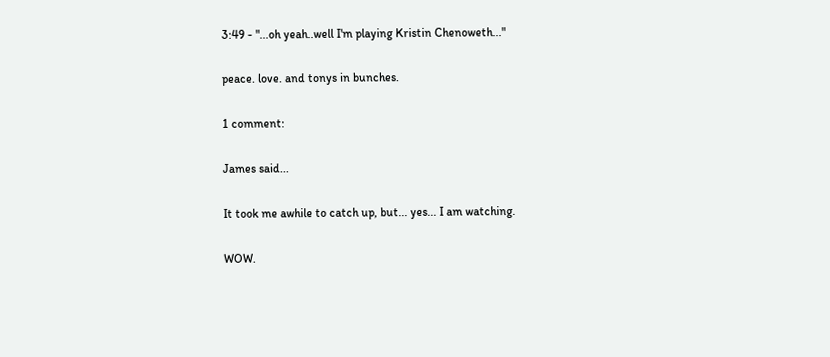3:49 - "...oh yeah..well I'm playing Kristin Chenoweth..."

peace. love. and tonys in bunches.

1 comment:

James said...

It took me awhile to catch up, but... yes... I am watching.

WOW.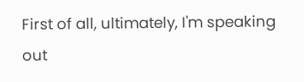First of all, ultimately, I'm speaking out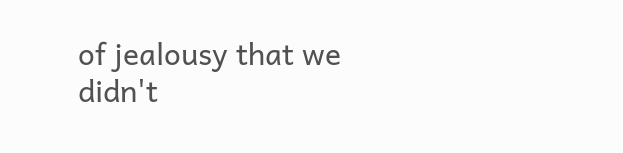of jealousy that we didn't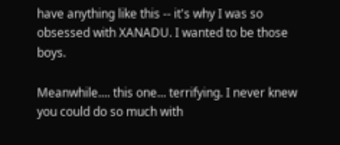have anything like this -- it's why I was so obsessed with XANADU. I wanted to be those boys.

Meanwhile.... this one... terrifying. I never knew you could do so much with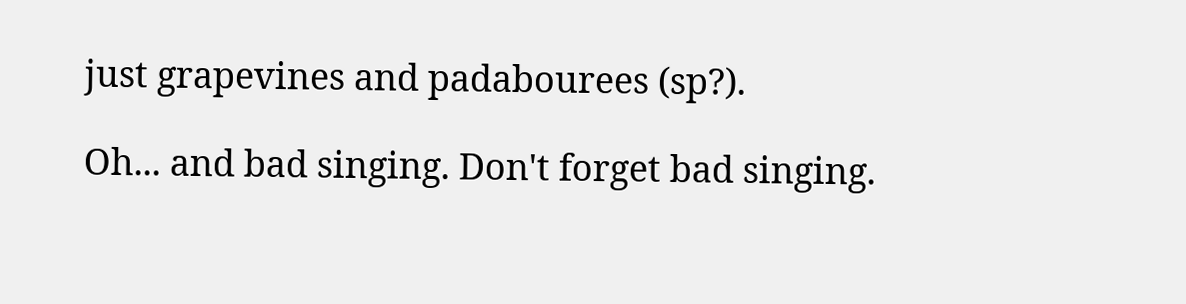just grapevines and padabourees (sp?).

Oh... and bad singing. Don't forget bad singing.